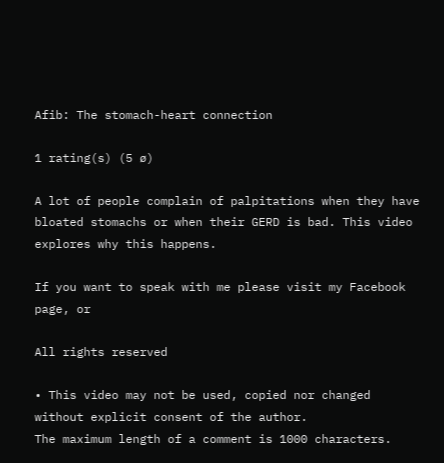Afib: The stomach-heart connection

1 rating(s) (5 ø)

A lot of people complain of palpitations when they have bloated stomachs or when their GERD is bad. This video explores why this happens.

If you want to speak with me please visit my Facebook page, or

All rights reserved

• This video may not be used, copied nor changed without explicit consent of the author.
The maximum length of a comment is 1000 characters.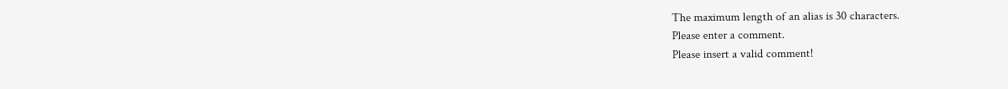The maximum length of an alias is 30 characters.
Please enter a comment.
Please insert a valid comment!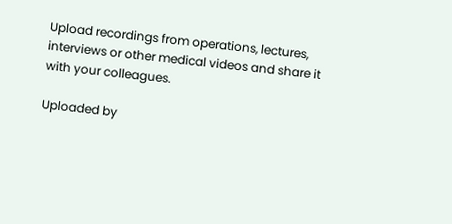Upload recordings from operations, lectures, interviews or other medical videos and share it with your colleagues.

Uploaded by